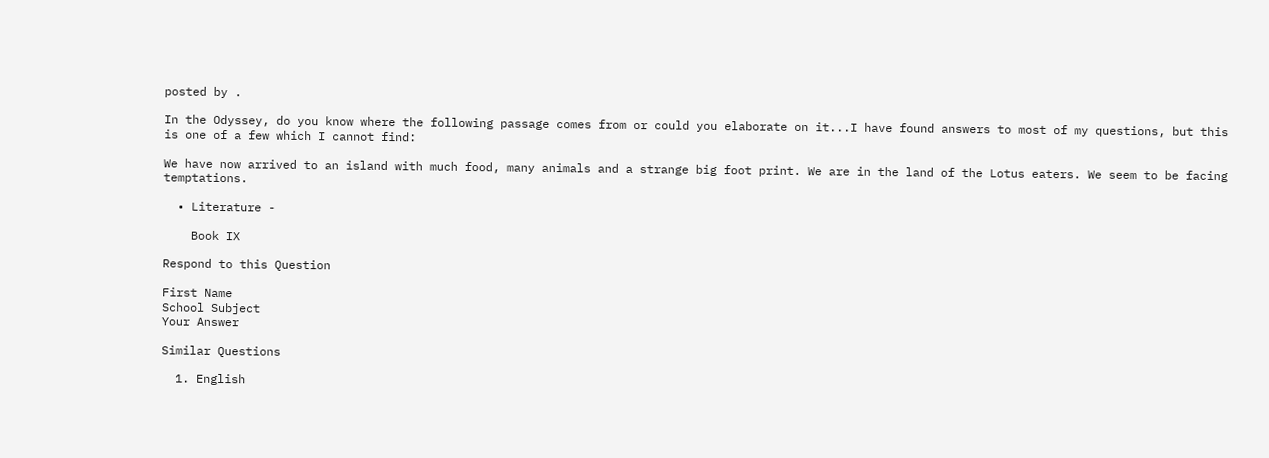posted by .

In the Odyssey, do you know where the following passage comes from or could you elaborate on it...I have found answers to most of my questions, but this is one of a few which I cannot find:

We have now arrived to an island with much food, many animals and a strange big foot print. We are in the land of the Lotus eaters. We seem to be facing temptations.

  • Literature -

    Book IX

Respond to this Question

First Name
School Subject
Your Answer

Similar Questions

  1. English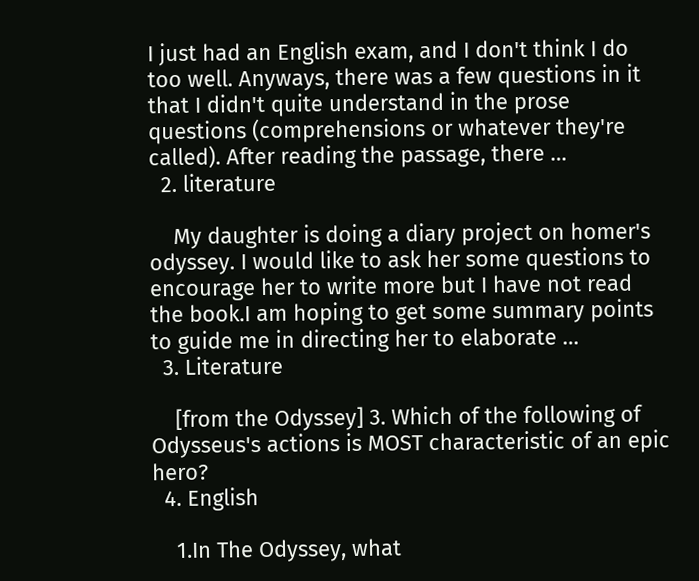I just had an English exam, and I don't think I do too well. Anyways, there was a few questions in it that I didn't quite understand in the prose questions (comprehensions or whatever they're called). After reading the passage, there …
  2. literature

    My daughter is doing a diary project on homer's odyssey. I would like to ask her some questions to encourage her to write more but I have not read the book.I am hoping to get some summary points to guide me in directing her to elaborate …
  3. Literature

    [from the Odyssey] 3. Which of the following of Odysseus's actions is MOST characteristic of an epic hero?
  4. English

    1.In The Odyssey, what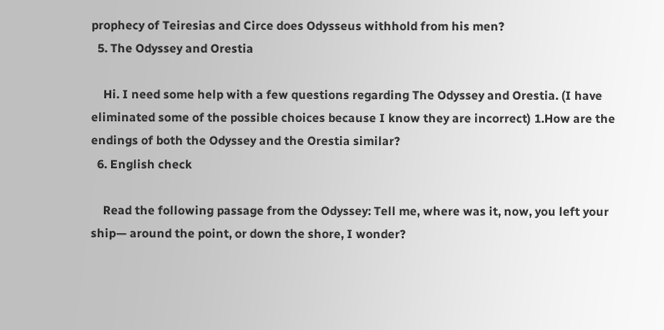prophecy of Teiresias and Circe does Odysseus withhold from his men?
  5. The Odyssey and Orestia

    Hi. I need some help with a few questions regarding The Odyssey and Orestia. (I have eliminated some of the possible choices because I know they are incorrect) 1.How are the endings of both the Odyssey and the Orestia similar?
  6. English check

    Read the following passage from the Odyssey: Tell me, where was it, now, you left your ship— around the point, or down the shore, I wonder?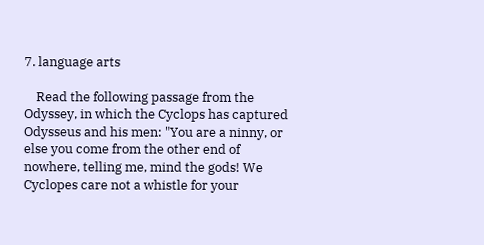7. language arts

    Read the following passage from the Odyssey, in which the Cyclops has captured Odysseus and his men: "You are a ninny, or else you come from the other end of nowhere, telling me, mind the gods! We Cyclopes care not a whistle for your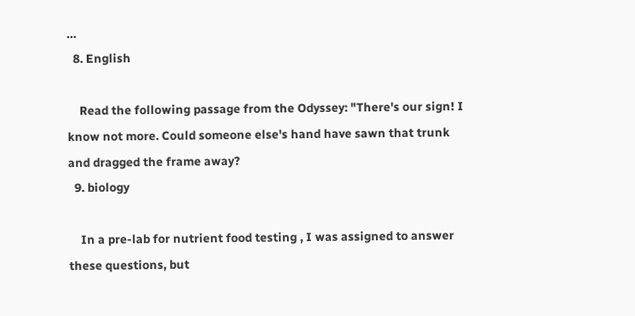…
  8. English

    Read the following passage from the Odyssey: "There's our sign! I know not more. Could someone else's hand have sawn that trunk and dragged the frame away?
  9. biology

    In a pre-lab for nutrient food testing , I was assigned to answer these questions, but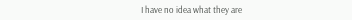I have no idea what they are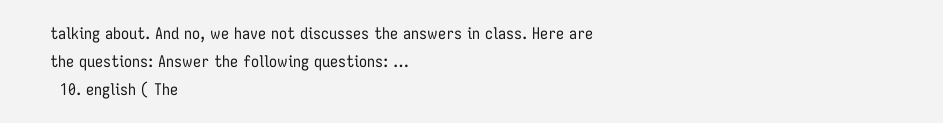talking about. And no, we have not discusses the answers in class. Here are the questions: Answer the following questions: …
  10. english ( The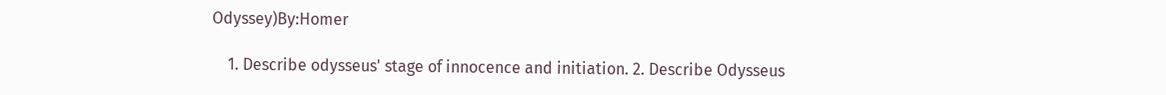Odyssey)By:Homer

    1. Describe odysseus' stage of innocence and initiation. 2. Describe Odysseus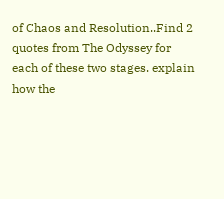of Chaos and Resolution..Find 2 quotes from The Odyssey for each of these two stages. explain how the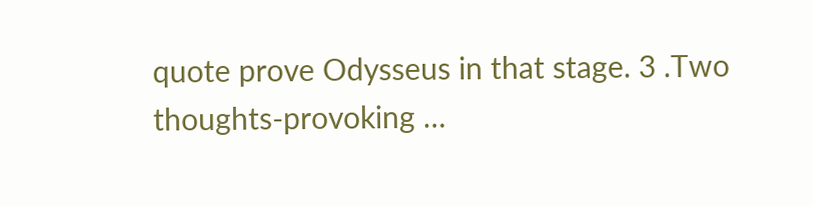quote prove Odysseus in that stage. 3 .Two thoughts-provoking …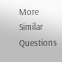More Similar Questions